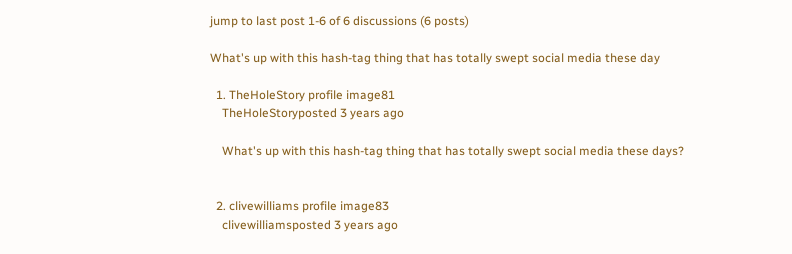jump to last post 1-6 of 6 discussions (6 posts)

What's up with this hash-tag thing that has totally swept social media these day

  1. TheHoleStory profile image81
    TheHoleStoryposted 3 years ago

    What's up with this hash-tag thing that has totally swept social media these days?


  2. clivewilliams profile image83
    clivewilliamsposted 3 years ago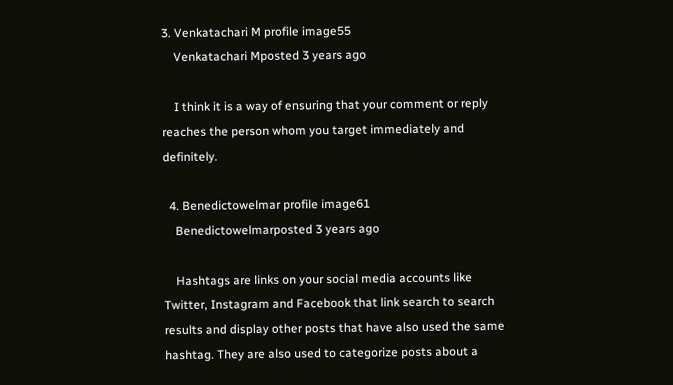3. Venkatachari M profile image55
    Venkatachari Mposted 3 years ago

    I think it is a way of ensuring that your comment or reply reaches the person whom you target immediately and definitely.

  4. Benedictowelmar profile image61
    Benedictowelmarposted 3 years ago

    Hashtags are links on your social media accounts like Twitter, Instagram and Facebook that link search to search results and display other posts that have also used the same hashtag. They are also used to categorize posts about a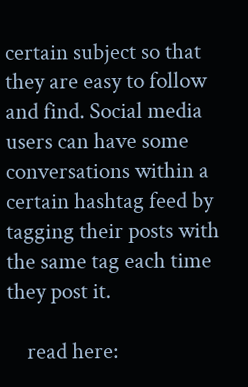certain subject so that they are easy to follow and find. Social media users can have some conversations within a certain hashtag feed by tagging their posts with the same tag each time they post it.

    read here: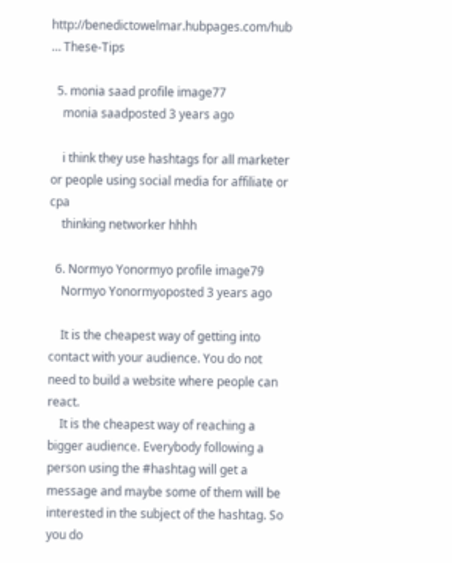http://benedictowelmar.hubpages.com/hub … These-Tips

  5. monia saad profile image77
    monia saadposted 3 years ago

    i think they use hashtags for all marketer or people using social media for affiliate or cpa
    thinking networker hhhh

  6. Normyo Yonormyo profile image79
    Normyo Yonormyoposted 3 years ago

    It is the cheapest way of getting into contact with your audience. You do not need to build a website where people can react.
    It is the cheapest way of reaching a bigger audience. Everybody following a person using the #hashtag will get a message and maybe some of them will be interested in the subject of the hashtag. So you do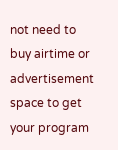not need to buy airtime or advertisement space to get your program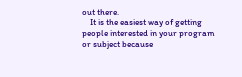out there.
    It is the easiest way of getting people interested in your program or subject because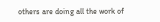others are doing all the work of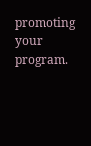promoting your program.